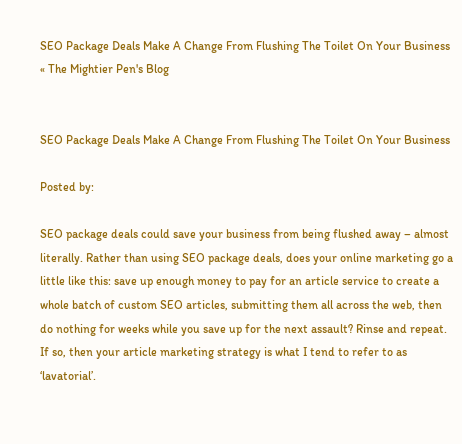SEO Package Deals Make A Change From Flushing The Toilet On Your Business « The Mightier Pen's Blog


SEO Package Deals Make A Change From Flushing The Toilet On Your Business

Posted by:

SEO package deals could save your business from being flushed away – almost literally. Rather than using SEO package deals, does your online marketing go a little like this: save up enough money to pay for an article service to create a whole batch of custom SEO articles, submitting them all across the web, then do nothing for weeks while you save up for the next assault? Rinse and repeat. If so, then your article marketing strategy is what I tend to refer to as ‘lavatorial’.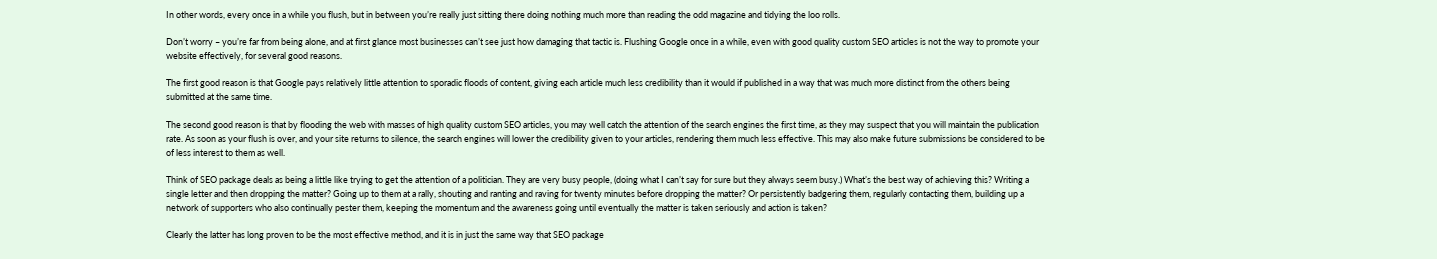In other words, every once in a while you flush, but in between you’re really just sitting there doing nothing much more than reading the odd magazine and tidying the loo rolls.

Don’t worry – you’re far from being alone, and at first glance most businesses can’t see just how damaging that tactic is. Flushing Google once in a while, even with good quality custom SEO articles is not the way to promote your website effectively, for several good reasons.

The first good reason is that Google pays relatively little attention to sporadic floods of content, giving each article much less credibility than it would if published in a way that was much more distinct from the others being submitted at the same time.

The second good reason is that by flooding the web with masses of high quality custom SEO articles, you may well catch the attention of the search engines the first time, as they may suspect that you will maintain the publication rate. As soon as your flush is over, and your site returns to silence, the search engines will lower the credibility given to your articles, rendering them much less effective. This may also make future submissions be considered to be of less interest to them as well.

Think of SEO package deals as being a little like trying to get the attention of a politician. They are very busy people, (doing what I can’t say for sure but they always seem busy.) What’s the best way of achieving this? Writing a single letter and then dropping the matter? Going up to them at a rally, shouting and ranting and raving for twenty minutes before dropping the matter? Or persistently badgering them, regularly contacting them, building up a network of supporters who also continually pester them, keeping the momentum and the awareness going until eventually the matter is taken seriously and action is taken?

Clearly the latter has long proven to be the most effective method, and it is in just the same way that SEO package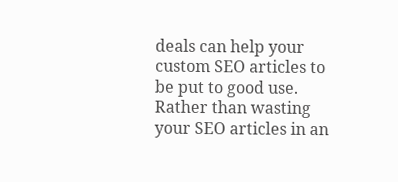deals can help your custom SEO articles to be put to good use. Rather than wasting your SEO articles in an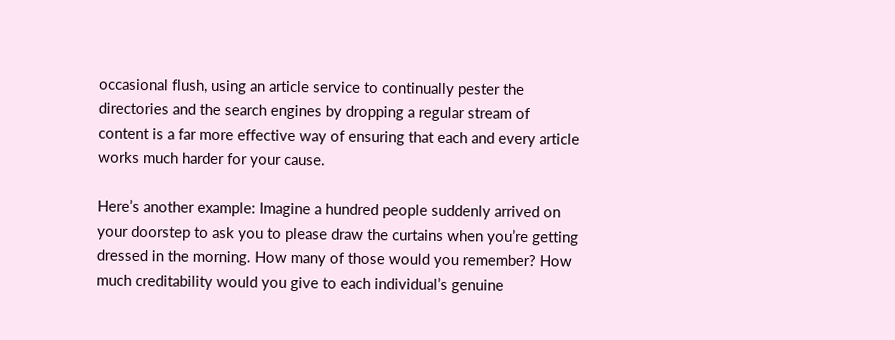occasional flush, using an article service to continually pester the directories and the search engines by dropping a regular stream of content is a far more effective way of ensuring that each and every article works much harder for your cause.

Here’s another example: Imagine a hundred people suddenly arrived on your doorstep to ask you to please draw the curtains when you’re getting dressed in the morning. How many of those would you remember? How much creditability would you give to each individual’s genuine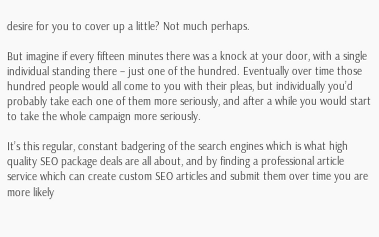desire for you to cover up a little? Not much perhaps.

But imagine if every fifteen minutes there was a knock at your door, with a single individual standing there – just one of the hundred. Eventually over time those hundred people would all come to you with their pleas, but individually you’d probably take each one of them more seriously, and after a while you would start to take the whole campaign more seriously.

It’s this regular, constant badgering of the search engines which is what high quality SEO package deals are all about, and by finding a professional article service which can create custom SEO articles and submit them over time you are more likely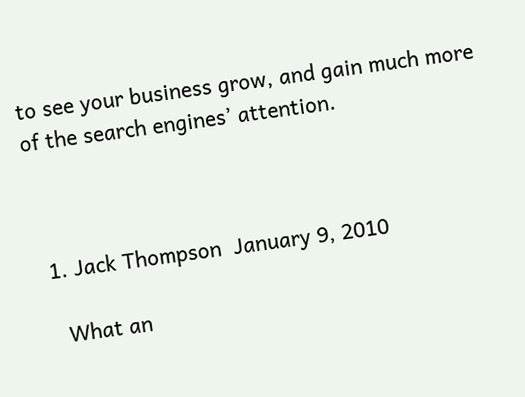to see your business grow, and gain much more of the search engines’ attention.



  1. Jack Thompson  January 9, 2010

    What an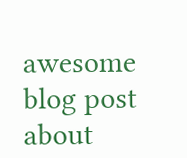awesome blog post about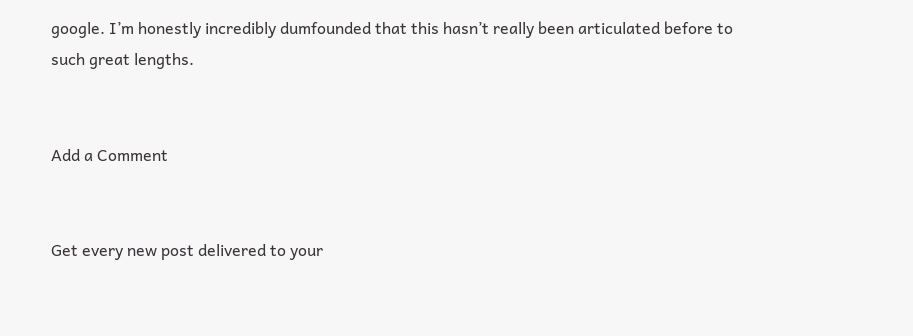google. I’m honestly incredibly dumfounded that this hasn’t really been articulated before to such great lengths.


Add a Comment


Get every new post delivered to your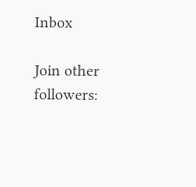Inbox

Join other followers: